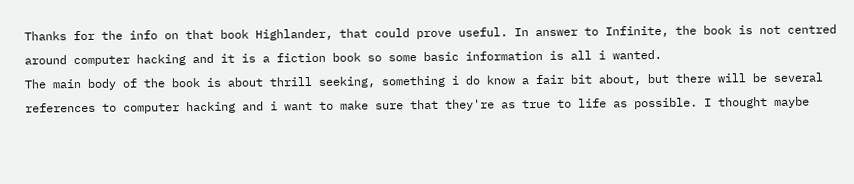Thanks for the info on that book Highlander, that could prove useful. In answer to Infinite, the book is not centred around computer hacking and it is a fiction book so some basic information is all i wanted.
The main body of the book is about thrill seeking, something i do know a fair bit about, but there will be several references to computer hacking and i want to make sure that they're as true to life as possible. I thought maybe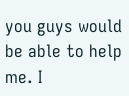you guys would be able to help me. I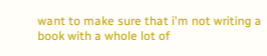want to make sure that i'm not writing a book with a whole lot of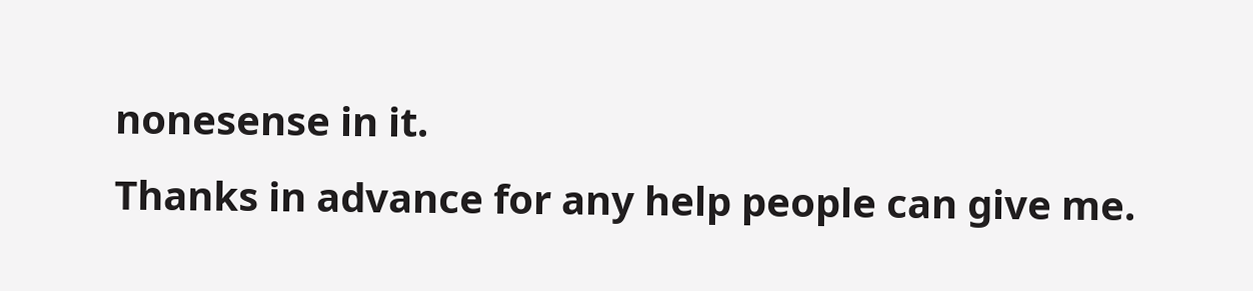nonesense in it.
Thanks in advance for any help people can give me.